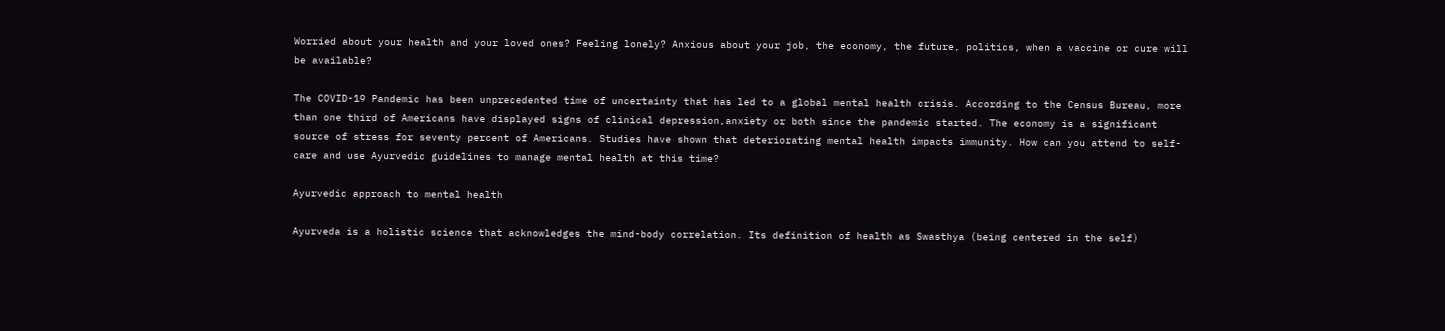Worried about your health and your loved ones? Feeling lonely? Anxious about your job, the economy, the future, politics, when a vaccine or cure will be available?

The COVID-19 Pandemic has been unprecedented time of uncertainty that has led to a global mental health crisis. According to the Census Bureau, more than one third of Americans have displayed signs of clinical depression,anxiety or both since the pandemic started. The economy is a significant source of stress for seventy percent of Americans. Studies have shown that deteriorating mental health impacts immunity. How can you attend to self-care and use Ayurvedic guidelines to manage mental health at this time?

Ayurvedic approach to mental health

Ayurveda is a holistic science that acknowledges the mind-body correlation. Its definition of health as Swasthya (being centered in the self)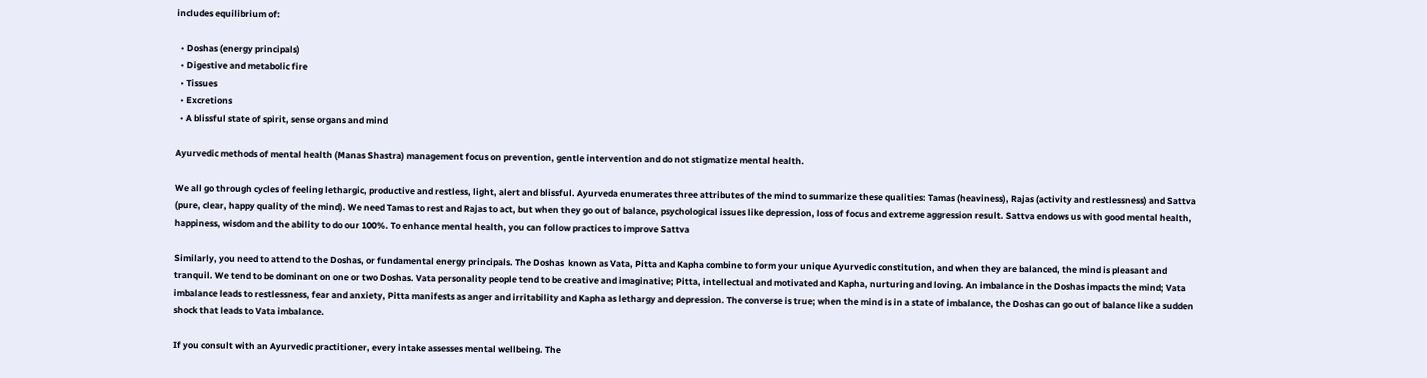includes equilibrium of:

  • Doshas (energy principals)
  • Digestive and metabolic fire
  • Tissues
  • Excretions
  • A blissful state of spirit, sense organs and mind

Ayurvedic methods of mental health (Manas Shastra) management focus on prevention, gentle intervention and do not stigmatize mental health.

We all go through cycles of feeling lethargic, productive and restless, light, alert and blissful. Ayurveda enumerates three attributes of the mind to summarize these qualities: Tamas (heaviness), Rajas (activity and restlessness) and Sattva (pure, clear, happy quality of the mind). We need Tamas to rest and Rajas to act, but when they go out of balance, psychological issues like depression, loss of focus and extreme aggression result. Sattva endows us with good mental health, happiness, wisdom and the ability to do our 100%. To enhance mental health, you can follow practices to improve Sattva

Similarly, you need to attend to the Doshas, or fundamental energy principals. The Doshas  known as Vata, Pitta and Kapha combine to form your unique Ayurvedic constitution, and when they are balanced, the mind is pleasant and tranquil. We tend to be dominant on one or two Doshas. Vata personality people tend to be creative and imaginative; Pitta, intellectual and motivated and Kapha, nurturing and loving. An imbalance in the Doshas impacts the mind; Vata imbalance leads to restlessness, fear and anxiety, Pitta manifests as anger and irritability and Kapha as lethargy and depression. The converse is true; when the mind is in a state of imbalance, the Doshas can go out of balance like a sudden shock that leads to Vata imbalance.

If you consult with an Ayurvedic practitioner, every intake assesses mental wellbeing. The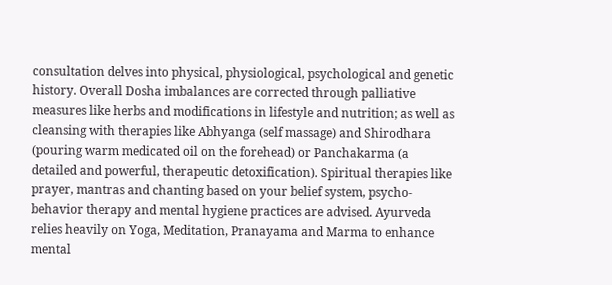consultation delves into physical, physiological, psychological and genetic history. Overall Dosha imbalances are corrected through palliative measures like herbs and modifications in lifestyle and nutrition; as well as cleansing with therapies like Abhyanga (self massage) and Shirodhara (pouring warm medicated oil on the forehead) or Panchakarma (a detailed and powerful, therapeutic detoxification). Spiritual therapies like prayer, mantras and chanting based on your belief system, psycho-behavior therapy and mental hygiene practices are advised. Ayurveda relies heavily on Yoga, Meditation, Pranayama and Marma to enhance mental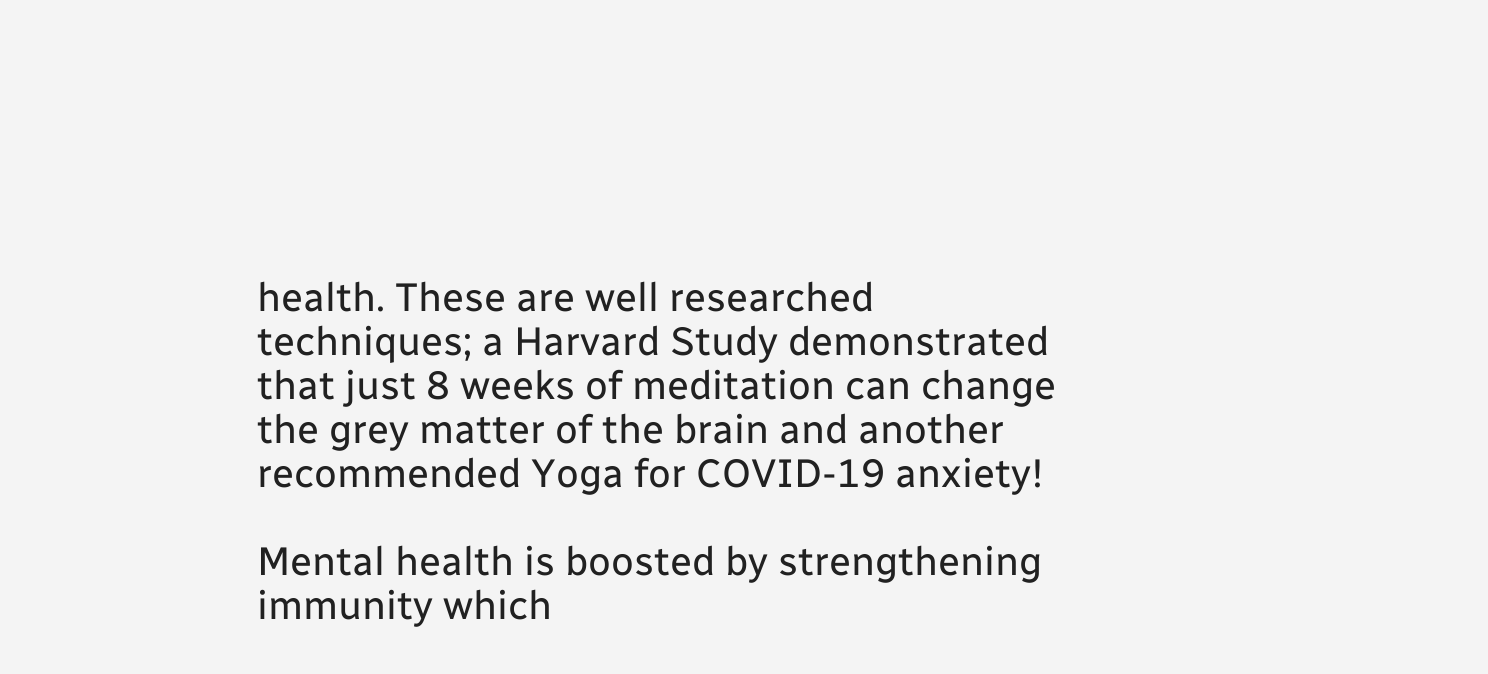health. These are well researched techniques; a Harvard Study demonstrated that just 8 weeks of meditation can change the grey matter of the brain and another recommended Yoga for COVID-19 anxiety!

Mental health is boosted by strengthening immunity which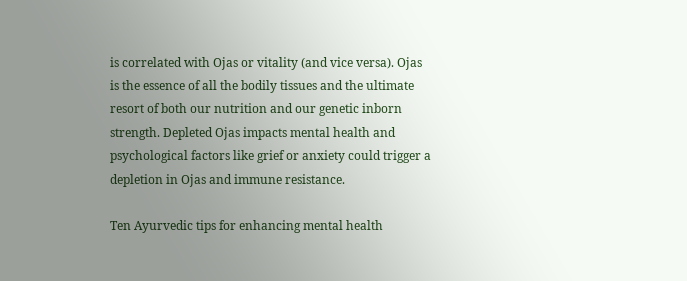is correlated with Ojas or vitality (and vice versa). Ojas is the essence of all the bodily tissues and the ultimate resort of both our nutrition and our genetic inborn strength. Depleted Ojas impacts mental health and psychological factors like grief or anxiety could trigger a depletion in Ojas and immune resistance.

Ten Ayurvedic tips for enhancing mental health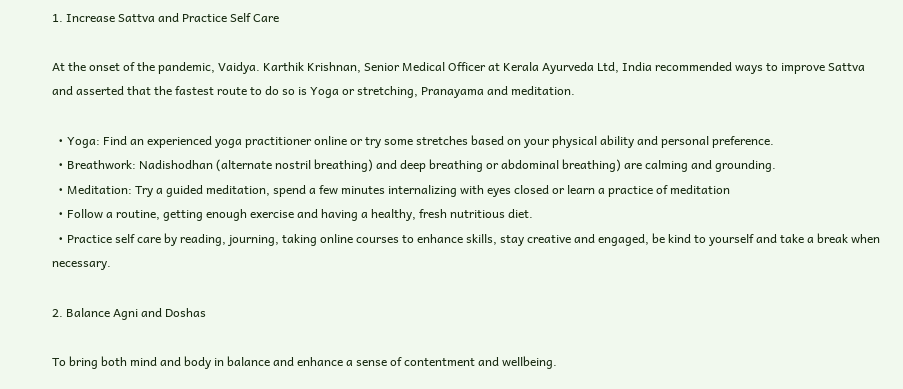1. Increase Sattva and Practice Self Care

At the onset of the pandemic, Vaidya. Karthik Krishnan, Senior Medical Officer at Kerala Ayurveda Ltd, India recommended ways to improve Sattva and asserted that the fastest route to do so is Yoga or stretching, Pranayama and meditation.

  • Yoga: Find an experienced yoga practitioner online or try some stretches based on your physical ability and personal preference.
  • Breathwork: Nadishodhan (alternate nostril breathing) and deep breathing or abdominal breathing) are calming and grounding.
  • Meditation: Try a guided meditation, spend a few minutes internalizing with eyes closed or learn a practice of meditation
  • Follow a routine, getting enough exercise and having a healthy, fresh nutritious diet.
  • Practice self care by reading, journing, taking online courses to enhance skills, stay creative and engaged, be kind to yourself and take a break when necessary.

2. Balance Agni and Doshas

To bring both mind and body in balance and enhance a sense of contentment and wellbeing.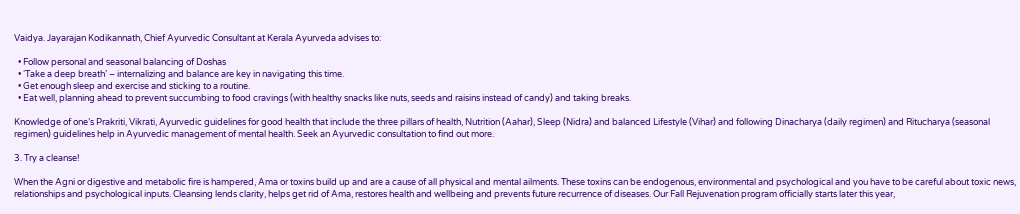Vaidya. Jayarajan Kodikannath, Chief Ayurvedic Consultant at Kerala Ayurveda advises to:

  • Follow personal and seasonal balancing of Doshas
  • ‘Take a deep breath’ – internalizing and balance are key in navigating this time.
  • Get enough sleep and exercise and sticking to a routine.
  • Eat well, planning ahead to prevent succumbing to food cravings (with healthy snacks like nuts, seeds and raisins instead of candy) and taking breaks.

Knowledge of one’s Prakriti, Vikrati, Ayurvedic guidelines for good health that include the three pillars of health, Nutrition (Aahar), Sleep (Nidra) and balanced Lifestyle (Vihar) and following Dinacharya (daily regimen) and Ritucharya (seasonal regimen) guidelines help in Ayurvedic management of mental health. Seek an Ayurvedic consultation to find out more.

3. Try a cleanse!

When the Agni or digestive and metabolic fire is hampered, Ama or toxins build up and are a cause of all physical and mental ailments. These toxins can be endogenous, environmental and psychological and you have to be careful about toxic news, relationships and psychological inputs. Cleansing lends clarity, helps get rid of Ama, restores health and wellbeing and prevents future recurrence of diseases. Our Fall Rejuvenation program officially starts later this year,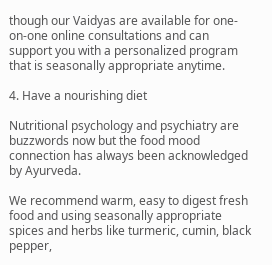though our Vaidyas are available for one-on-one online consultations and can support you with a personalized program that is seasonally appropriate anytime.

4. Have a nourishing diet

Nutritional psychology and psychiatry are buzzwords now but the food mood connection has always been acknowledged by Ayurveda.

We recommend warm, easy to digest fresh food and using seasonally appropriate spices and herbs like turmeric, cumin, black pepper,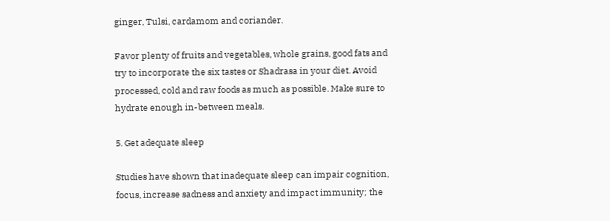ginger, Tulsi, cardamom and coriander.

Favor plenty of fruits and vegetables, whole grains, good fats and try to incorporate the six tastes or Shadrasa in your diet. Avoid processed, cold and raw foods as much as possible. Make sure to hydrate enough in-between meals.

5. Get adequate sleep

Studies have shown that inadequate sleep can impair cognition, focus, increase sadness and anxiety and impact immunity; the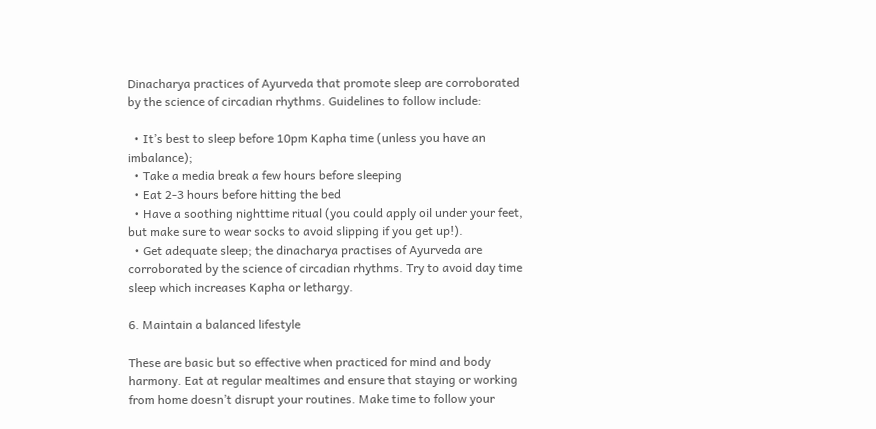Dinacharya practices of Ayurveda that promote sleep are corroborated by the science of circadian rhythms. Guidelines to follow include:

  • It’s best to sleep before 10pm Kapha time (unless you have an imbalance);
  • Take a media break a few hours before sleeping
  • Eat 2-3 hours before hitting the bed
  • Have a soothing nighttime ritual (you could apply oil under your feet, but make sure to wear socks to avoid slipping if you get up!).
  • Get adequate sleep; the dinacharya practises of Ayurveda are corroborated by the science of circadian rhythms. Try to avoid day time sleep which increases Kapha or lethargy.

6. Maintain a balanced lifestyle

These are basic but so effective when practiced for mind and body harmony. Eat at regular mealtimes and ensure that staying or working from home doesn’t disrupt your routines. Make time to follow your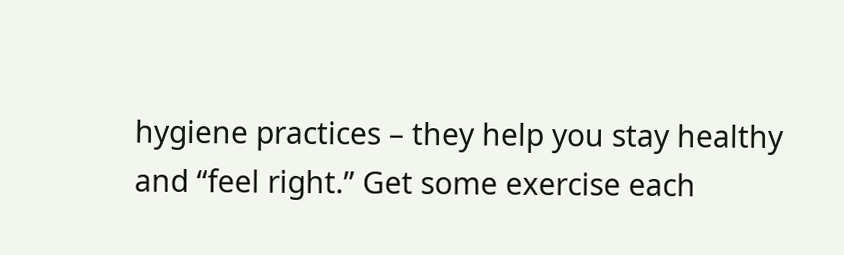hygiene practices – they help you stay healthy and “feel right.” Get some exercise each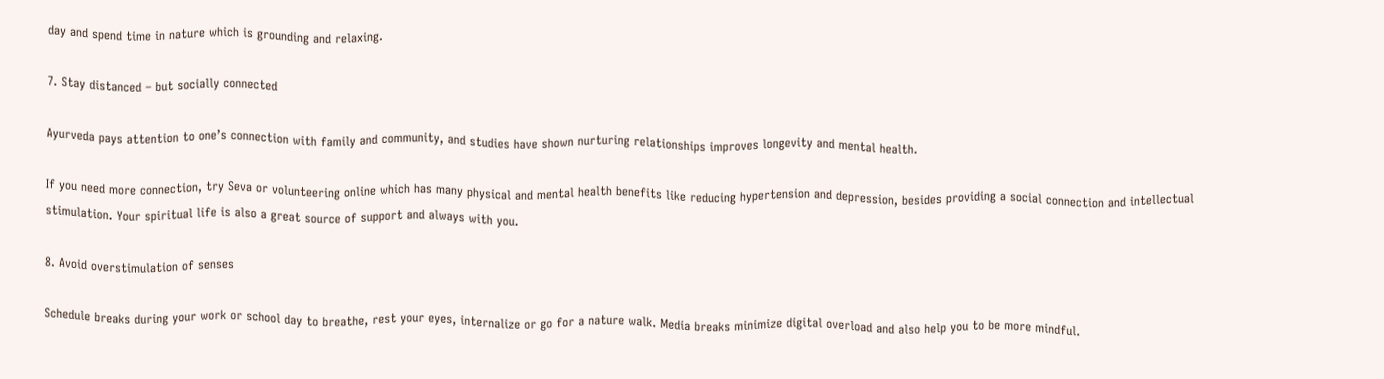day and spend time in nature which is grounding and relaxing.

7. Stay distanced – but socially connected

Ayurveda pays attention to one’s connection with family and community, and studies have shown nurturing relationships improves longevity and mental health.

If you need more connection, try Seva or volunteering online which has many physical and mental health benefits like reducing hypertension and depression, besides providing a social connection and intellectual stimulation. Your spiritual life is also a great source of support and always with you.

8. Avoid overstimulation of senses

Schedule breaks during your work or school day to breathe, rest your eyes, internalize or go for a nature walk. Media breaks minimize digital overload and also help you to be more mindful.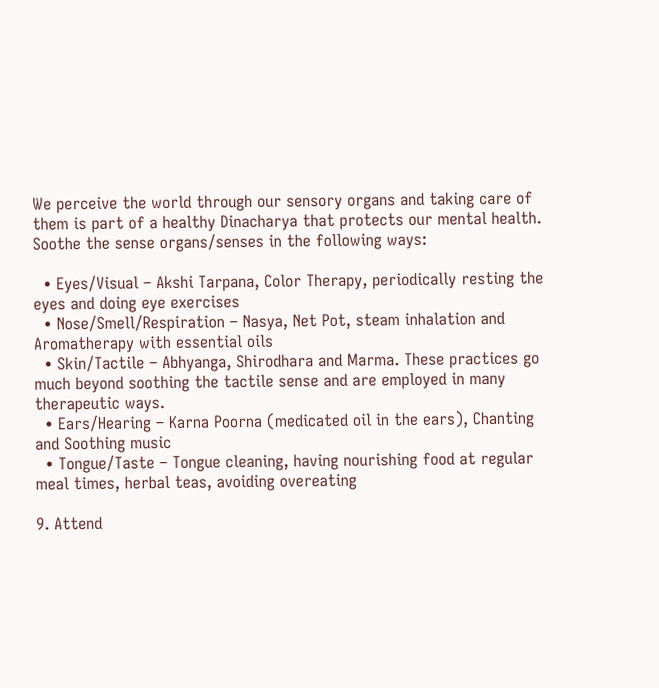We perceive the world through our sensory organs and taking care of them is part of a healthy Dinacharya that protects our mental health.  Soothe the sense organs/senses in the following ways:

  • Eyes/Visual – Akshi Tarpana, Color Therapy, periodically resting the eyes and doing eye exercises
  • Nose/Smell/Respiration – Nasya, Net Pot, steam inhalation and Aromatherapy with essential oils
  • Skin/Tactile – Abhyanga, Shirodhara and Marma. These practices go much beyond soothing the tactile sense and are employed in many therapeutic ways.
  • Ears/Hearing – Karna Poorna (medicated oil in the ears), Chanting and Soothing music
  • Tongue/Taste – Tongue cleaning, having nourishing food at regular meal times, herbal teas, avoiding overeating

9. Attend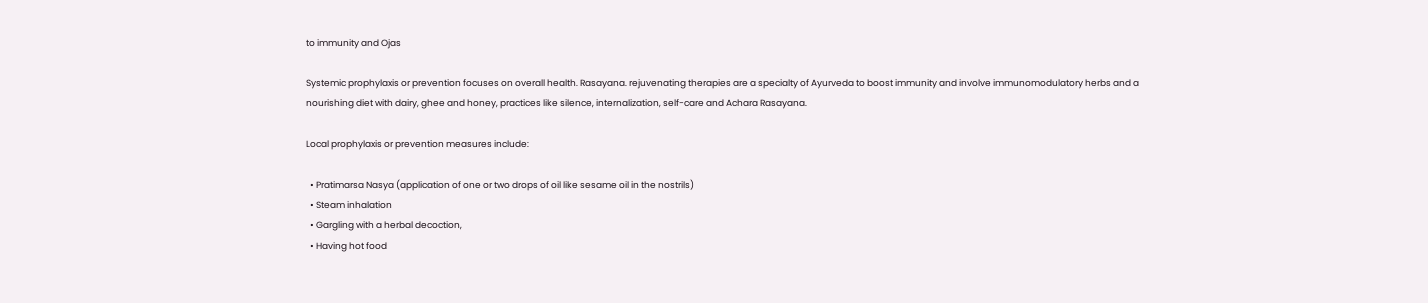to immunity and Ojas

Systemic prophylaxis or prevention focuses on overall health. Rasayana. rejuvenating therapies are a specialty of Ayurveda to boost immunity and involve immunomodulatory herbs and a nourishing diet with dairy, ghee and honey, practices like silence, internalization, self-care and Achara Rasayana.

Local prophylaxis or prevention measures include:

  • Pratimarsa Nasya (application of one or two drops of oil like sesame oil in the nostrils)
  • Steam inhalation
  • Gargling with a herbal decoction,
  • Having hot food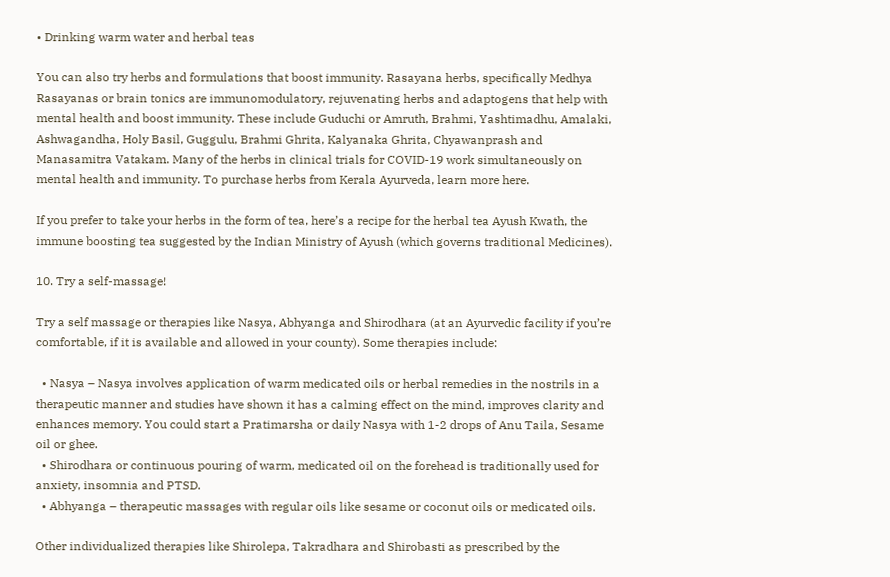• Drinking warm water and herbal teas

You can also try herbs and formulations that boost immunity. Rasayana herbs, specifically Medhya Rasayanas or brain tonics are immunomodulatory, rejuvenating herbs and adaptogens that help with mental health and boost immunity. These include Guduchi or Amruth, Brahmi, Yashtimadhu, Amalaki, Ashwagandha, Holy Basil, Guggulu, Brahmi Ghrita, Kalyanaka Ghrita, Chyawanprash and Manasamitra Vatakam. Many of the herbs in clinical trials for COVID-19 work simultaneously on mental health and immunity. To purchase herbs from Kerala Ayurveda, learn more here.

If you prefer to take your herbs in the form of tea, here’s a recipe for the herbal tea Ayush Kwath, the immune boosting tea suggested by the Indian Ministry of Ayush (which governs traditional Medicines).

10. Try a self-massage!

Try a self massage or therapies like Nasya, Abhyanga and Shirodhara (at an Ayurvedic facility if you’re comfortable, if it is available and allowed in your county). Some therapies include:

  • Nasya – Nasya involves application of warm medicated oils or herbal remedies in the nostrils in a therapeutic manner and studies have shown it has a calming effect on the mind, improves clarity and enhances memory. You could start a Pratimarsha or daily Nasya with 1-2 drops of Anu Taila, Sesame oil or ghee.
  • Shirodhara or continuous pouring of warm, medicated oil on the forehead is traditionally used for anxiety, insomnia and PTSD.
  • Abhyanga – therapeutic massages with regular oils like sesame or coconut oils or medicated oils.

Other individualized therapies like Shirolepa, Takradhara and Shirobasti as prescribed by the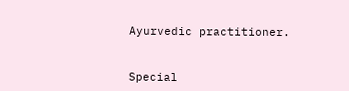Ayurvedic practitioner.


Special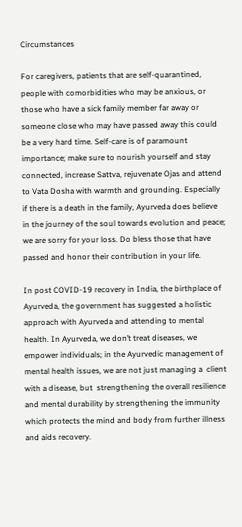Circumstances

For caregivers, patients that are self-quarantined,  people with comorbidities who may be anxious, or those who have a sick family member far away or someone close who may have passed away this could be a very hard time. Self-care is of paramount importance; make sure to nourish yourself and stay connected, increase Sattva, rejuvenate Ojas and attend to Vata Dosha with warmth and grounding. Especially if there is a death in the family, Ayurveda does believe in the journey of the soul towards evolution and peace; we are sorry for your loss. Do bless those that have passed and honor their contribution in your life.

In post COVID-19 recovery in India, the birthplace of Ayurveda, the government has suggested a holistic approach with Ayurveda and attending to mental health. In Ayurveda, we don’t treat diseases, we empower individuals; in the Ayurvedic management of mental health issues, we are not just managing a  client with a disease, but  strengthening the overall resilience and mental durability by strengthening the immunity which protects the mind and body from further illness and aids recovery.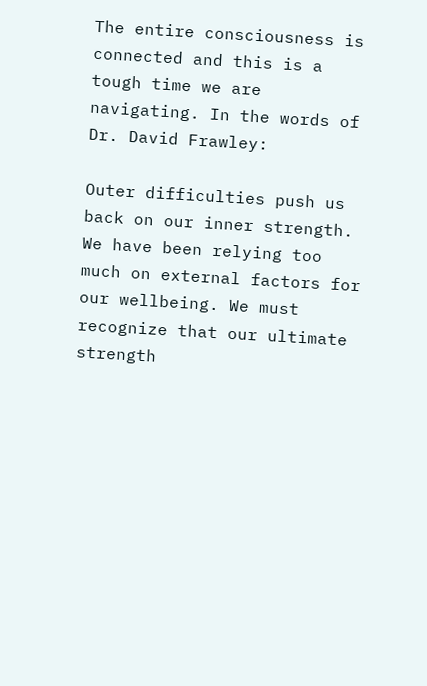The entire consciousness is connected and this is a tough time we are navigating. In the words of Dr. David Frawley:

Outer difficulties push us back on our inner strength. We have been relying too much on external factors for our wellbeing. We must recognize that our ultimate strength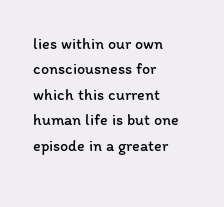lies within our own consciousness for which this current human life is but one episode in a greater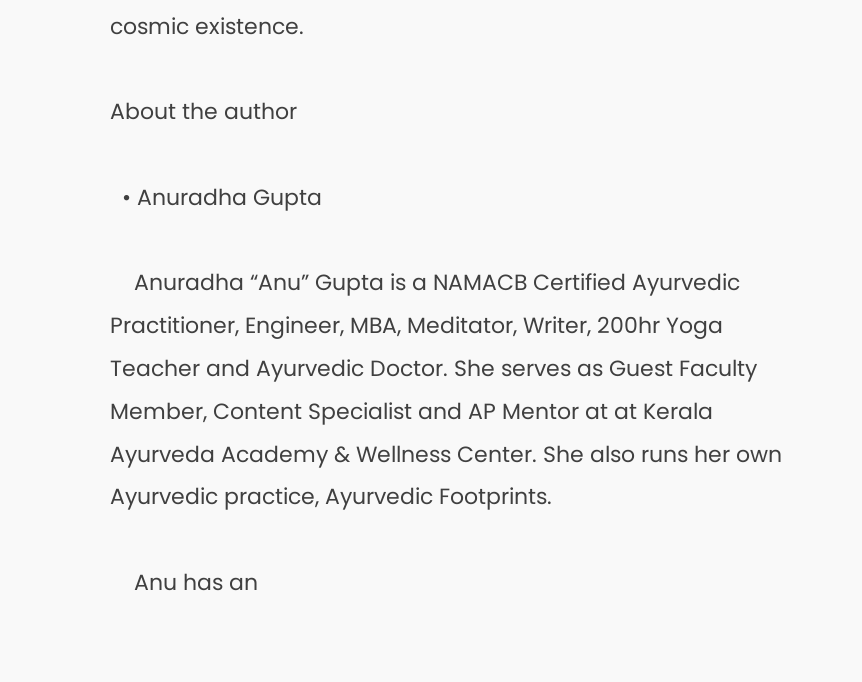cosmic existence.

About the author

  • Anuradha Gupta

    Anuradha “Anu” Gupta is a NAMACB Certified Ayurvedic Practitioner, Engineer, MBA, Meditator, Writer, 200hr Yoga Teacher and Ayurvedic Doctor. She serves as Guest Faculty Member, Content Specialist and AP Mentor at at Kerala Ayurveda Academy & Wellness Center. She also runs her own Ayurvedic practice, Ayurvedic Footprints.

    Anu has an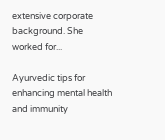extensive corporate background. She worked for...

Ayurvedic tips for enhancing mental health and immunity